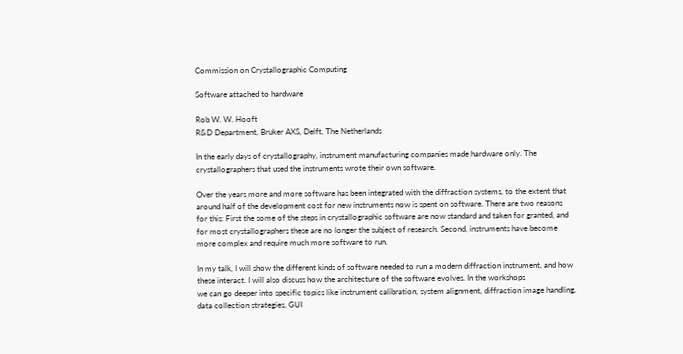Commission on Crystallographic Computing

Software attached to hardware

Rob W. W. Hooft
R&D Department, Bruker AXS, Delft, The Netherlands

In the early days of crystallography, instrument manufacturing companies made hardware only. The crystallographers that used the instruments wrote their own software.

Over the years more and more software has been integrated with the diffraction systems, to the extent that around half of the development cost for new instruments now is spent on software. There are two reasons
for this: First the some of the steps in crystallographic software are now standard and taken for granted, and for most crystallographers these are no longer the subject of research. Second, instruments have become
more complex and require much more software to run.

In my talk, I will show the different kinds of software needed to run a modern diffraction instrument, and how these interact. I will also discuss how the architecture of the software evolves. In the workshops
we can go deeper into specific topics like instrument calibration, system alignment, diffraction image handling, data collection strategies, GUI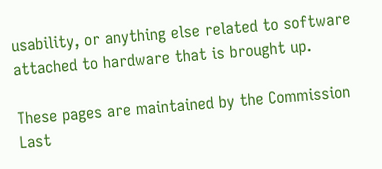usability, or anything else related to software attached to hardware that is brought up.

These pages are maintained by the Commission Last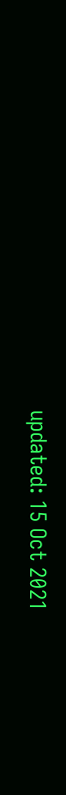updated: 15 Oct 2021